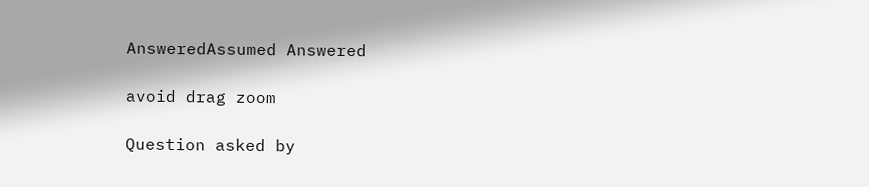AnsweredAssumed Answered

avoid drag zoom

Question asked by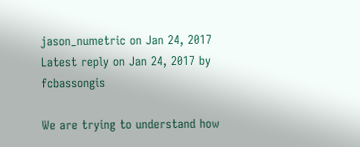jason_numetric on Jan 24, 2017
Latest reply on Jan 24, 2017 by fcbassongis

We are trying to understand how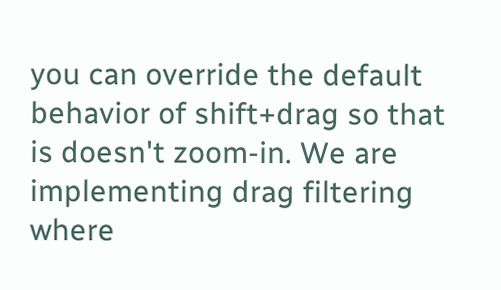you can override the default behavior of shift+drag so that is doesn't zoom-in. We are implementing drag filtering where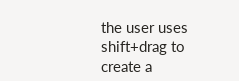the user uses shift+drag to create a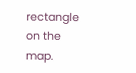rectangle on the map.